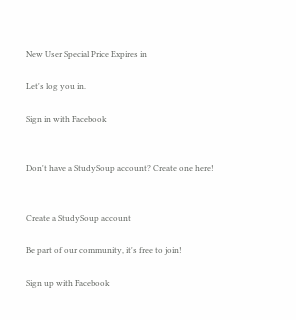New User Special Price Expires in

Let's log you in.

Sign in with Facebook


Don't have a StudySoup account? Create one here!


Create a StudySoup account

Be part of our community, it's free to join!

Sign up with Facebook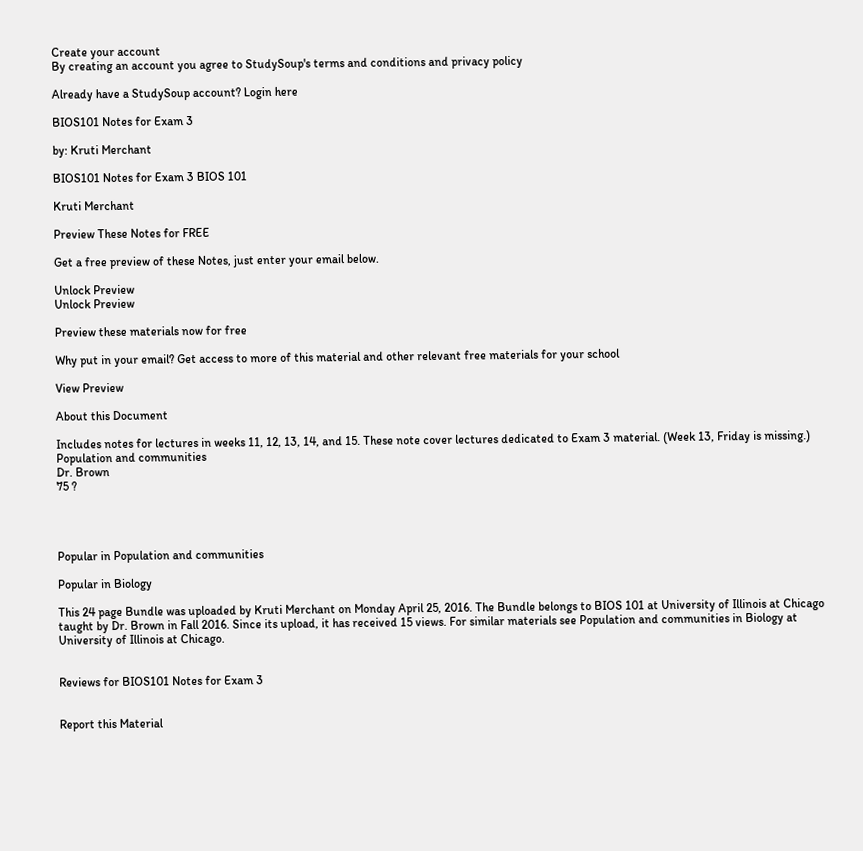Create your account
By creating an account you agree to StudySoup's terms and conditions and privacy policy

Already have a StudySoup account? Login here

BIOS101 Notes for Exam 3

by: Kruti Merchant

BIOS101 Notes for Exam 3 BIOS 101

Kruti Merchant

Preview These Notes for FREE

Get a free preview of these Notes, just enter your email below.

Unlock Preview
Unlock Preview

Preview these materials now for free

Why put in your email? Get access to more of this material and other relevant free materials for your school

View Preview

About this Document

Includes notes for lectures in weeks 11, 12, 13, 14, and 15. These note cover lectures dedicated to Exam 3 material. (Week 13, Friday is missing.)
Population and communities
Dr. Brown
75 ?




Popular in Population and communities

Popular in Biology

This 24 page Bundle was uploaded by Kruti Merchant on Monday April 25, 2016. The Bundle belongs to BIOS 101 at University of Illinois at Chicago taught by Dr. Brown in Fall 2016. Since its upload, it has received 15 views. For similar materials see Population and communities in Biology at University of Illinois at Chicago.


Reviews for BIOS101 Notes for Exam 3


Report this Material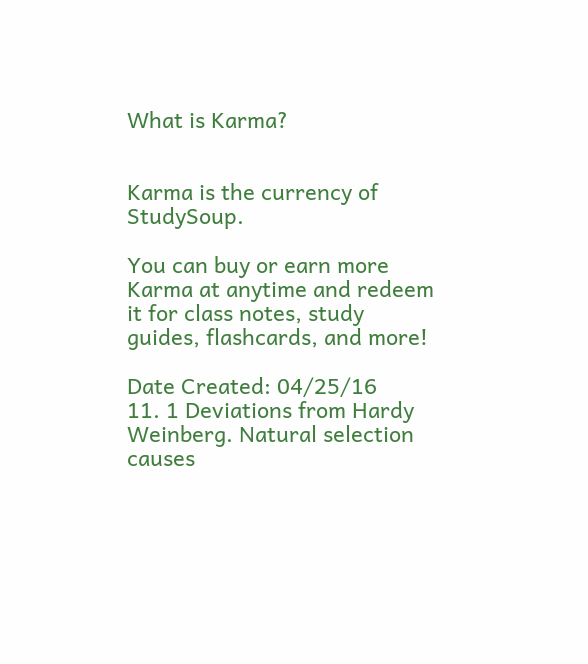What is Karma?


Karma is the currency of StudySoup.

You can buy or earn more Karma at anytime and redeem it for class notes, study guides, flashcards, and more!

Date Created: 04/25/16
11. 1 Deviations from Hardy Weinberg. Natural selection causes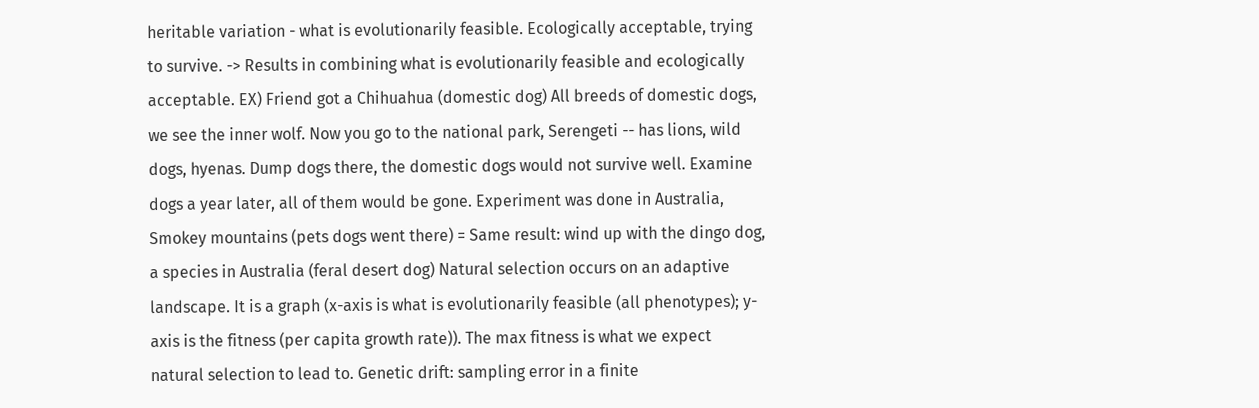heritable variation - what is evolutionarily feasible. Ecologically acceptable, trying to survive. -> Results in combining what is evolutionarily feasible and ecologically acceptable. EX) Friend got a Chihuahua (domestic dog) All breeds of domestic dogs, we see the inner wolf. Now you go to the national park, Serengeti -- has lions, wild dogs, hyenas. Dump dogs there, the domestic dogs would not survive well. Examine dogs a year later, all of them would be gone. Experiment was done in Australia, Smokey mountains (pets dogs went there) = Same result: wind up with the dingo dog, a species in Australia (feral desert dog) Natural selection occurs on an adaptive landscape. It is a graph (x-axis is what is evolutionarily feasible (all phenotypes); y-axis is the fitness (per capita growth rate)). The max fitness is what we expect natural selection to lead to. Genetic drift: sampling error in a finite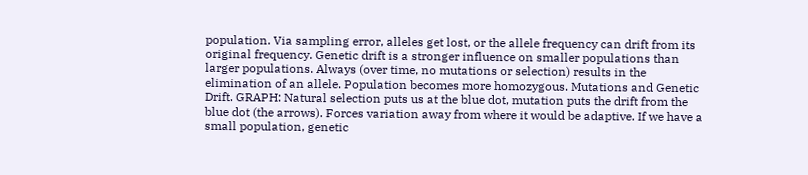population. Via sampling error, alleles get lost, or the allele frequency can drift from its original frequency. Genetic drift is a stronger influence on smaller populations than larger populations. Always (over time, no mutations or selection) results in the elimination of an allele. Population becomes more homozygous. Mutations and Genetic Drift. GRAPH: Natural selection puts us at the blue dot, mutation puts the drift from the blue dot (the arrows). Forces variation away from where it would be adaptive. If we have a small population, genetic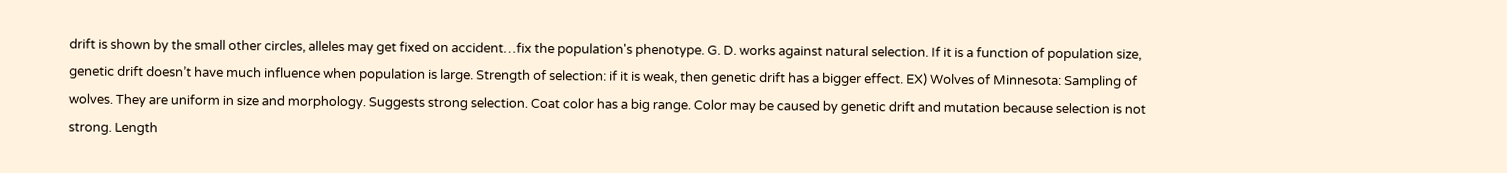drift is shown by the small other circles, alleles may get fixed on accident…fix the population's phenotype. G. D. works against natural selection. If it is a function of population size, genetic drift doesn’t have much influence when population is large. Strength of selection: if it is weak, then genetic drift has a bigger effect. EX) Wolves of Minnesota: Sampling of wolves. They are uniform in size and morphology. Suggests strong selection. Coat color has a big range. Color may be caused by genetic drift and mutation because selection is not strong. Length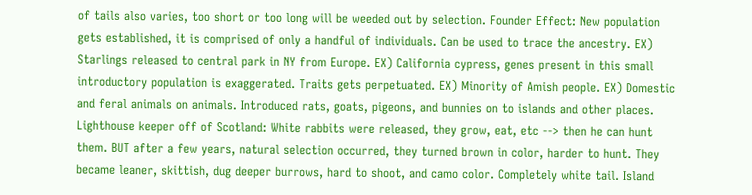of tails also varies, too short or too long will be weeded out by selection. Founder Effect: New population gets established, it is comprised of only a handful of individuals. Can be used to trace the ancestry. EX) Starlings released to central park in NY from Europe. EX) California cypress, genes present in this small introductory population is exaggerated. Traits gets perpetuated. EX) Minority of Amish people. EX) Domestic and feral animals on animals. Introduced rats, goats, pigeons, and bunnies on to islands and other places. Lighthouse keeper off of Scotland: White rabbits were released, they grow, eat, etc --> then he can hunt them. BUT after a few years, natural selection occurred, they turned brown in color, harder to hunt. They became leaner, skittish, dug deeper burrows, hard to shoot, and camo color. Completely white tail. Island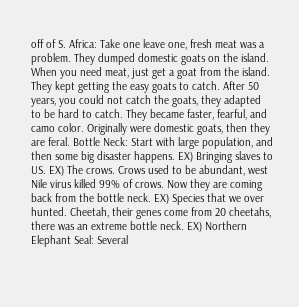off of S. Africa: Take one leave one, fresh meat was a problem. They dumped domestic goats on the island. When you need meat, just get a goat from the island. They kept getting the easy goats to catch. After 50 years, you could not catch the goats, they adapted to be hard to catch. They became faster, fearful, and camo color. Originally were domestic goats, then they are feral. Bottle Neck: Start with large population, and then some big disaster happens. EX) Bringing slaves to US. EX) The crows. Crows used to be abundant, west Nile virus killed 99% of crows. Now they are coming back from the bottle neck. EX) Species that we over hunted. Cheetah, their genes come from 20 cheetahs, there was an extreme bottle neck. EX) Northern Elephant Seal: Several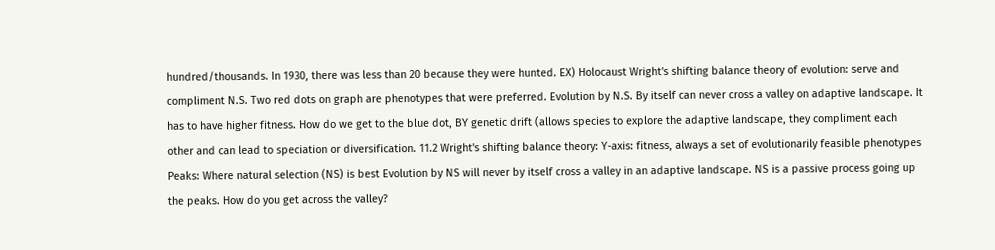hundred/thousands. In 1930, there was less than 20 because they were hunted. EX) Holocaust Wright's shifting balance theory of evolution: serve and compliment N.S. Two red dots on graph are phenotypes that were preferred. Evolution by N.S. By itself can never cross a valley on adaptive landscape. It has to have higher fitness. How do we get to the blue dot, BY genetic drift (allows species to explore the adaptive landscape, they compliment each other and can lead to speciation or diversification. 11.2 Wright's shifting balance theory: Y-axis: fitness, always a set of evolutionarily feasible phenotypes Peaks: Where natural selection (NS) is best Evolution by NS will never by itself cross a valley in an adaptive landscape. NS is a passive process going up the peaks. How do you get across the valley?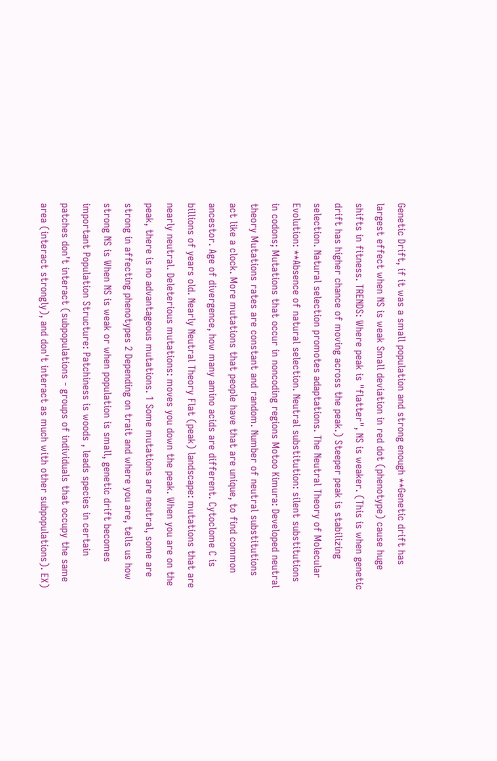Genetic Drift, if it was a small population and strong enough **Genetic drift has largest effect when NS is weak Small deviation in red dot (phenotype) cause huge shifts in fitness. TRENDS: Where peak is "flatter", NS is weaker. (This is when genetic drift has higher chance of moving across the peak.) Steeper peak is stabilizing selection. Natural selection promotes adaptations. The Neutral Theory of Molecular Evolution: **Absence of natural selection. Neutral substitution: silent substitutions in codons; Mutations that occur in noncoding regions Motoo Kimura: Developed neutral theory Mutations rates are constant and random. Number of neutral substitutions act like a clock. More mutations that people have that are unique, to find common ancestor. Age of divergence, how many amino acids are different. Cytoclome C is billions of years old. Nearly Neutral Theory Flat (peak) landscape: mutations that are nearly neutral. Deleterious mutations: moves you down the peak. When you are on the peak, there is no advantageous mutations. 1 Some mutations are neutral, some are strong in affecting phenotypes 2 Depending on trait and where you are, tells us how strong NS is When NS is weak or when population is small, genetic drift becomes important Population Structure: Patchiness is woods , leads species in certain patches don’t interact (subpopulations - groups of individuals that occupy the same area (interact strongly), and don't interact as much with other subpopulations). EX)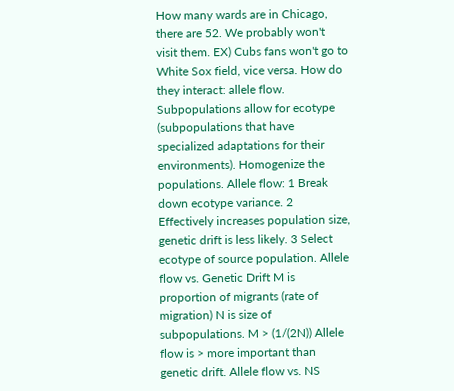How many wards are in Chicago, there are 52. We probably won't visit them. EX) Cubs fans won't go to White Sox field, vice versa. How do they interact: allele flow. Subpopulations allow for ecotype (subpopulations that have specialized adaptations for their environments). Homogenize the populations. Allele flow: 1 Break down ecotype variance. 2 Effectively increases population size, genetic drift is less likely. 3 Select ecotype of source population. Allele flow vs. Genetic Drift M is proportion of migrants (rate of migration) N is size of subpopulations. M > (1/(2N)) Allele flow is > more important than genetic drift. Allele flow vs. NS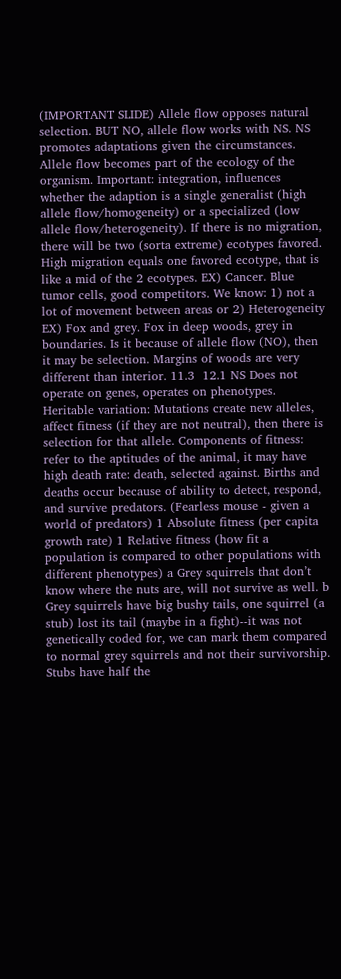(IMPORTANT SLIDE) Allele flow opposes natural selection. BUT NO, allele flow works with NS. NS promotes adaptations given the circumstances. Allele flow becomes part of the ecology of the organism. Important: integration, influences whether the adaption is a single generalist (high allele flow/homogeneity) or a specialized (low allele flow/heterogeneity). If there is no migration, there will be two (sorta extreme) ecotypes favored. High migration equals one favored ecotype, that is like a mid of the 2 ecotypes. EX) Cancer. Blue tumor cells, good competitors. We know: 1) not a lot of movement between areas or 2) Heterogeneity EX) Fox and grey. Fox in deep woods, grey in boundaries. Is it because of allele flow (NO), then it may be selection. Margins of woods are very different than interior. 11.3  12.1 NS Does not operate on genes, operates on phenotypes. Heritable variation: Mutations create new alleles, affect fitness (if they are not neutral), then there is selection for that allele. Components of fitness: refer to the aptitudes of the animal, it may have high death rate: death, selected against. Births and deaths occur because of ability to detect, respond, and survive predators. (Fearless mouse - given a world of predators) 1 Absolute fitness (per capita growth rate) 1 Relative fitness (how fit a population is compared to other populations with different phenotypes) a Grey squirrels that don’t know where the nuts are, will not survive as well. b Grey squirrels have big bushy tails, one squirrel (a stub) lost its tail (maybe in a fight)--it was not genetically coded for, we can mark them compared to normal grey squirrels and not their survivorship. Stubs have half the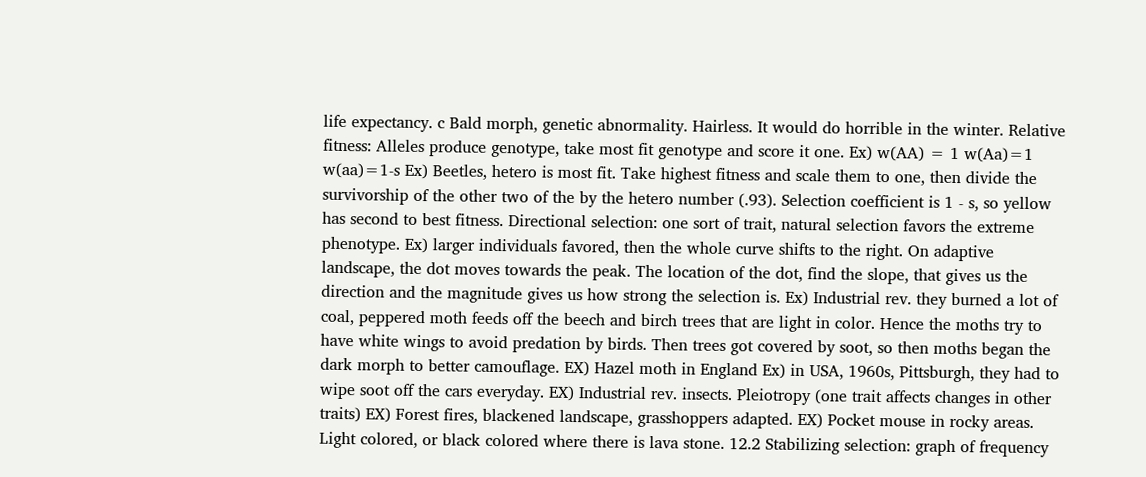life expectancy. c Bald morph, genetic abnormality. Hairless. It would do horrible in the winter. Relative fitness: Alleles produce genotype, take most fit genotype and score it one. Ex) w(AA) = 1 w(Aa)=1 w(aa)=1-s Ex) Beetles, hetero is most fit. Take highest fitness and scale them to one, then divide the survivorship of the other two of the by the hetero number (.93). Selection coefficient is 1 - s, so yellow has second to best fitness. Directional selection: one sort of trait, natural selection favors the extreme phenotype. Ex) larger individuals favored, then the whole curve shifts to the right. On adaptive landscape, the dot moves towards the peak. The location of the dot, find the slope, that gives us the direction and the magnitude gives us how strong the selection is. Ex) Industrial rev. they burned a lot of coal, peppered moth feeds off the beech and birch trees that are light in color. Hence the moths try to have white wings to avoid predation by birds. Then trees got covered by soot, so then moths began the dark morph to better camouflage. EX) Hazel moth in England Ex) in USA, 1960s, Pittsburgh, they had to wipe soot off the cars everyday. EX) Industrial rev. insects. Pleiotropy (one trait affects changes in other traits) EX) Forest fires, blackened landscape, grasshoppers adapted. EX) Pocket mouse in rocky areas. Light colored, or black colored where there is lava stone. 12.2 Stabilizing selection: graph of frequency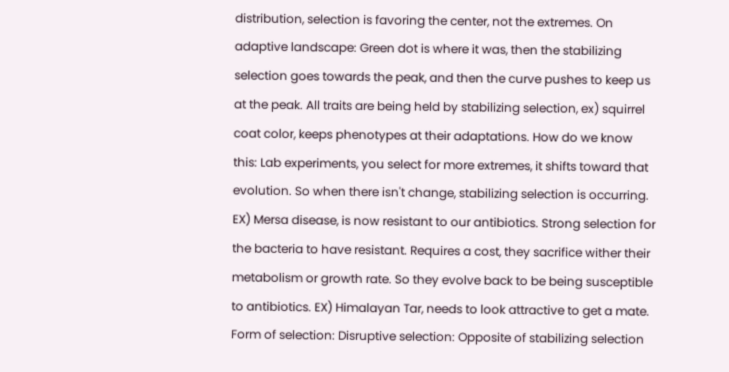distribution, selection is favoring the center, not the extremes. On adaptive landscape: Green dot is where it was, then the stabilizing selection goes towards the peak, and then the curve pushes to keep us at the peak. All traits are being held by stabilizing selection, ex) squirrel coat color, keeps phenotypes at their adaptations. How do we know this: Lab experiments, you select for more extremes, it shifts toward that evolution. So when there isn't change, stabilizing selection is occurring. EX) Mersa disease, is now resistant to our antibiotics. Strong selection for the bacteria to have resistant. Requires a cost, they sacrifice wither their metabolism or growth rate. So they evolve back to be being susceptible to antibiotics. EX) Himalayan Tar, needs to look attractive to get a mate. Form of selection: Disruptive selection: Opposite of stabilizing selection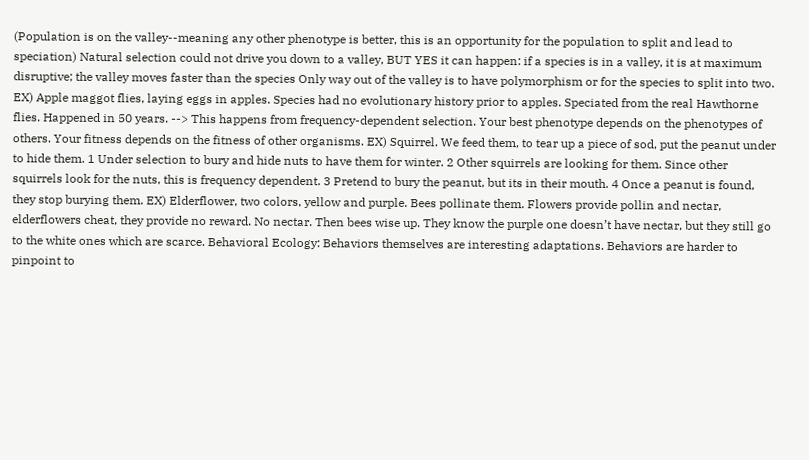(Population is on the valley--meaning any other phenotype is better, this is an opportunity for the population to split and lead to speciation) Natural selection could not drive you down to a valley, BUT YES it can happen: if a species is in a valley, it is at maximum disruptive; the valley moves faster than the species Only way out of the valley is to have polymorphism or for the species to split into two. EX) Apple maggot flies, laying eggs in apples. Species had no evolutionary history prior to apples. Speciated from the real Hawthorne flies. Happened in 50 years. --> This happens from frequency-dependent selection. Your best phenotype depends on the phenotypes of others. Your fitness depends on the fitness of other organisms. EX) Squirrel. We feed them, to tear up a piece of sod, put the peanut under to hide them. 1 Under selection to bury and hide nuts to have them for winter. 2 Other squirrels are looking for them. Since other squirrels look for the nuts, this is frequency dependent. 3 Pretend to bury the peanut, but its in their mouth. 4 Once a peanut is found, they stop burying them. EX) Elderflower, two colors, yellow and purple. Bees pollinate them. Flowers provide pollin and nectar, elderflowers cheat, they provide no reward. No nectar. Then bees wise up. They know the purple one doesn’t have nectar, but they still go to the white ones which are scarce. Behavioral Ecology: Behaviors themselves are interesting adaptations. Behaviors are harder to pinpoint to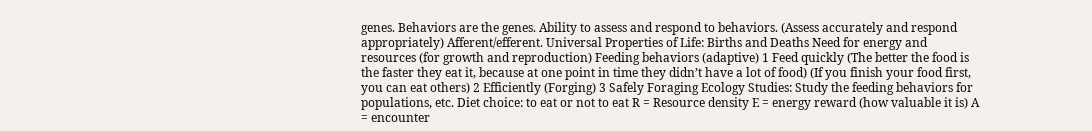genes. Behaviors are the genes. Ability to assess and respond to behaviors. (Assess accurately and respond appropriately) Afferent/efferent. Universal Properties of Life: Births and Deaths Need for energy and resources (for growth and reproduction) Feeding behaviors (adaptive) 1 Feed quickly (The better the food is the faster they eat it, because at one point in time they didn’t have a lot of food) (If you finish your food first, you can eat others) 2 Efficiently (Forging) 3 Safely Foraging Ecology Studies: Study the feeding behaviors for populations, etc. Diet choice: to eat or not to eat R = Resource density E = energy reward (how valuable it is) A = encounter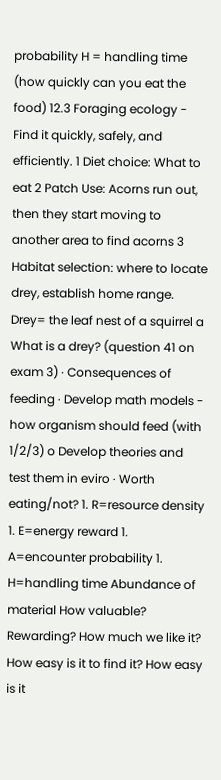probability H = handling time (how quickly can you eat the food) 12.3 Foraging ecology - Find it quickly, safely, and efficiently. 1 Diet choice: What to eat 2 Patch Use: Acorns run out, then they start moving to another area to find acorns 3 Habitat selection: where to locate drey, establish home range. Drey= the leaf nest of a squirrel a What is a drey? (question 41 on exam 3) · Consequences of feeding · Develop math models - how organism should feed (with 1/2/3) o Develop theories and test them in eviro · Worth eating/not? 1. R=resource density 1. E=energy reward 1. A=encounter probability 1. H=handling time Abundance of material How valuable? Rewarding? How much we like it? How easy is it to find it? How easy is it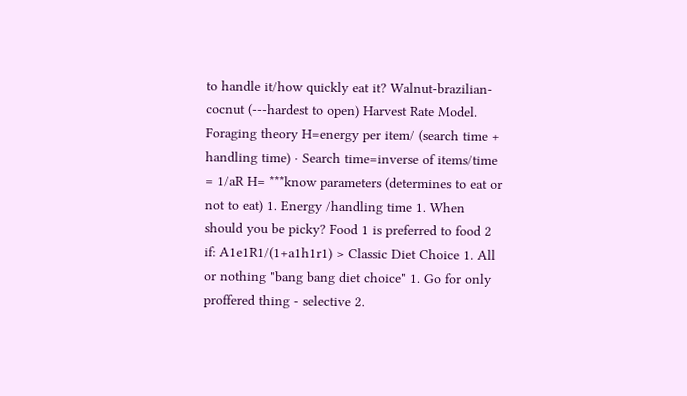to handle it/how quickly eat it? Walnut-brazilian-cocnut (---hardest to open) Harvest Rate Model. Foraging theory H=energy per item/ (search time + handling time) · Search time=inverse of items/time = 1/aR H= ***know parameters (determines to eat or not to eat) 1. Energy /handling time 1. When should you be picky? Food 1 is preferred to food 2 if: A1e1R1/(1+a1h1r1) > Classic Diet Choice 1. All or nothing "bang bang diet choice" 1. Go for only proffered thing - selective 2.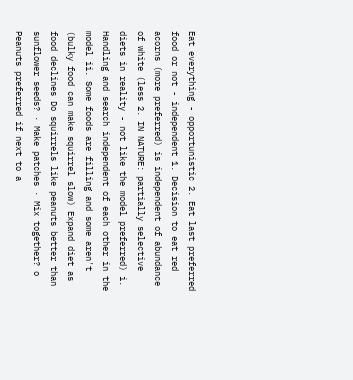Eat everything - opportunistic 2. Eat last preferred food or not - independent 1. Decision to eat red acorns (more preferred) is independent of abundance of white (less 2. IN NATURE: partially selective diets in reality - not like the model preferred) i. Handling and search independent of each other in the model ii. Some foods are filling and some aren't (bulky food can make squirrel slow) Expand diet as food declines Do squirrels like peanuts better than sunflower seeds? · Make patches · Mix together? o Peanuts preferred if next to a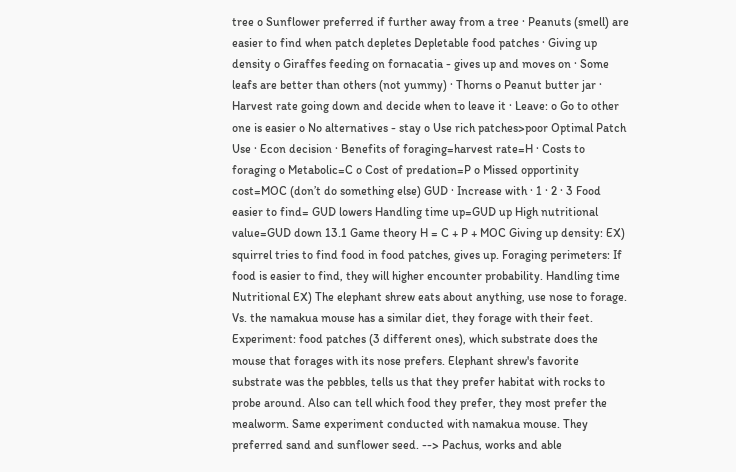tree o Sunflower preferred if further away from a tree · Peanuts (smell) are easier to find when patch depletes Depletable food patches · Giving up density o Giraffes feeding on fornacatia - gives up and moves on · Some leafs are better than others (not yummy) · Thorns o Peanut butter jar · Harvest rate going down and decide when to leave it · Leave: o Go to other one is easier o No alternatives - stay o Use rich patches>poor Optimal Patch Use · Econ decision · Benefits of foraging=harvest rate=H · Costs to foraging o Metabolic=C o Cost of predation=P o Missed opportinity cost=MOC (don’t do something else) GUD · Increase with · 1 · 2 · 3 Food easier to find= GUD lowers Handling time up=GUD up High nutritional value=GUD down 13.1 Game theory H = C + P + MOC Giving up density: EX) squirrel tries to find food in food patches, gives up. Foraging perimeters: If food is easier to find, they will higher encounter probability. Handling time Nutritional EX) The elephant shrew eats about anything, use nose to forage. Vs. the namakua mouse has a similar diet, they forage with their feet. Experiment: food patches (3 different ones), which substrate does the mouse that forages with its nose prefers. Elephant shrew's favorite substrate was the pebbles, tells us that they prefer habitat with rocks to probe around. Also can tell which food they prefer, they most prefer the mealworm. Same experiment conducted with namakua mouse. They preferred sand and sunflower seed. --> Pachus, works and able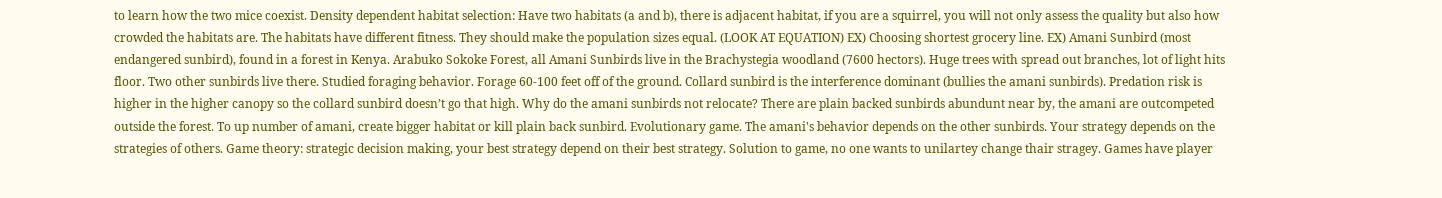to learn how the two mice coexist. Density dependent habitat selection: Have two habitats (a and b), there is adjacent habitat, if you are a squirrel, you will not only assess the quality but also how crowded the habitats are. The habitats have different fitness. They should make the population sizes equal. (LOOK AT EQUATION) EX) Choosing shortest grocery line. EX) Amani Sunbird (most endangered sunbird), found in a forest in Kenya. Arabuko Sokoke Forest, all Amani Sunbirds live in the Brachystegia woodland (7600 hectors). Huge trees with spread out branches, lot of light hits floor. Two other sunbirds live there. Studied foraging behavior. Forage 60-100 feet off of the ground. Collard sunbird is the interference dominant (bullies the amani sunbirds). Predation risk is higher in the higher canopy so the collard sunbird doesn’t go that high. Why do the amani sunbirds not relocate? There are plain backed sunbirds abundunt near by, the amani are outcompeted outside the forest. To up number of amani, create bigger habitat or kill plain back sunbird. Evolutionary game. The amani's behavior depends on the other sunbirds. Your strategy depends on the strategies of others. Game theory: strategic decision making, your best strategy depend on their best strategy. Solution to game, no one wants to unilartey change thair stragey. Games have player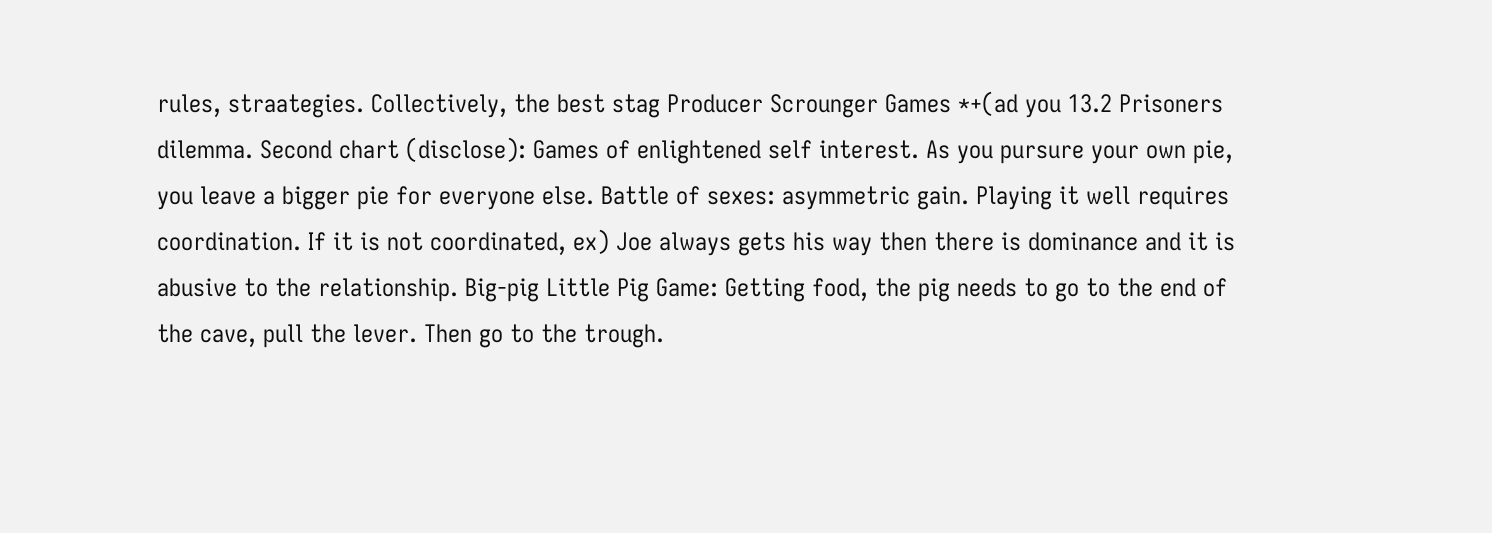rules, straategies. Collectively, the best stag Producer Scrounger Games *+(ad you 13.2 Prisoners dilemma. Second chart (disclose): Games of enlightened self interest. As you pursure your own pie, you leave a bigger pie for everyone else. Battle of sexes: asymmetric gain. Playing it well requires coordination. If it is not coordinated, ex) Joe always gets his way then there is dominance and it is abusive to the relationship. Big-pig Little Pig Game: Getting food, the pig needs to go to the end of the cave, pull the lever. Then go to the trough.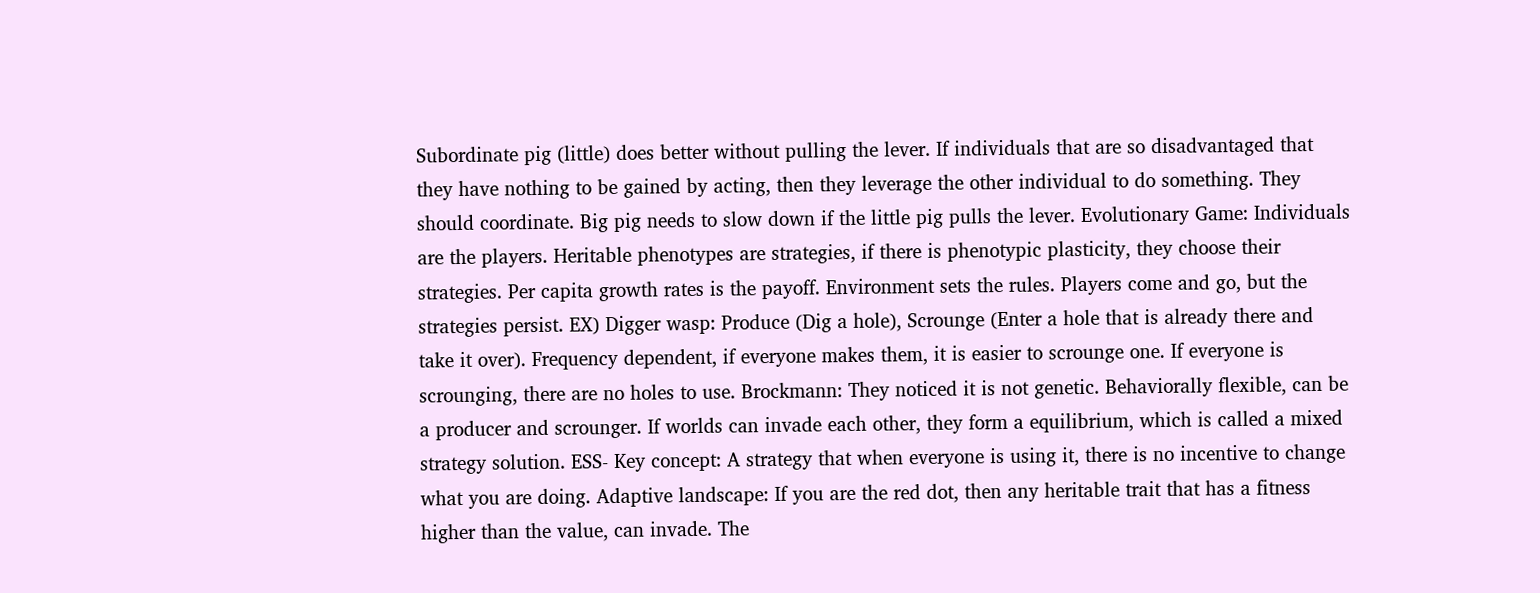Subordinate pig (little) does better without pulling the lever. If individuals that are so disadvantaged that they have nothing to be gained by acting, then they leverage the other individual to do something. They should coordinate. Big pig needs to slow down if the little pig pulls the lever. Evolutionary Game: Individuals are the players. Heritable phenotypes are strategies, if there is phenotypic plasticity, they choose their strategies. Per capita growth rates is the payoff. Environment sets the rules. Players come and go, but the strategies persist. EX) Digger wasp: Produce (Dig a hole), Scrounge (Enter a hole that is already there and take it over). Frequency dependent, if everyone makes them, it is easier to scrounge one. If everyone is scrounging, there are no holes to use. Brockmann: They noticed it is not genetic. Behaviorally flexible, can be a producer and scrounger. If worlds can invade each other, they form a equilibrium, which is called a mixed strategy solution. ESS- Key concept: A strategy that when everyone is using it, there is no incentive to change what you are doing. Adaptive landscape: If you are the red dot, then any heritable trait that has a fitness higher than the value, can invade. The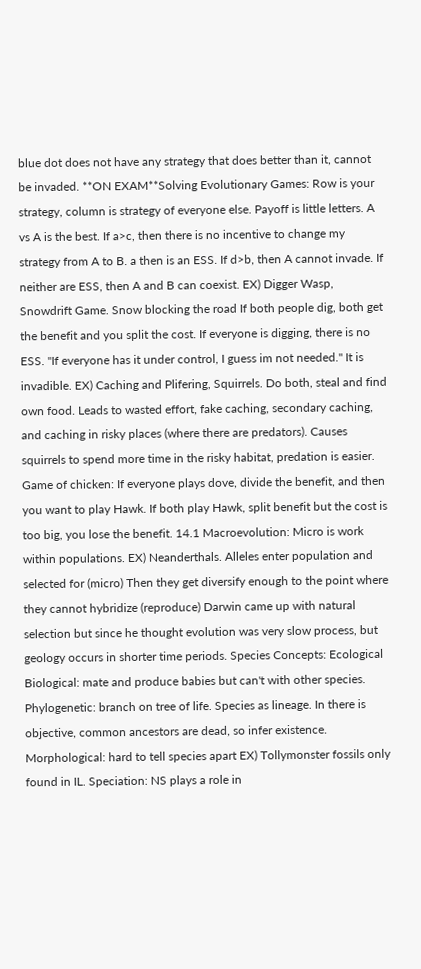blue dot does not have any strategy that does better than it, cannot be invaded. **ON EXAM**Solving Evolutionary Games: Row is your strategy, column is strategy of everyone else. Payoff is little letters. A vs A is the best. If a>c, then there is no incentive to change my strategy from A to B. a then is an ESS. If d>b, then A cannot invade. If neither are ESS, then A and B can coexist. EX) Digger Wasp, Snowdrift Game. Snow blocking the road If both people dig, both get the benefit and you split the cost. If everyone is digging, there is no ESS. "If everyone has it under control, I guess im not needed." It is invadible. EX) Caching and Plifering, Squirrels. Do both, steal and find own food. Leads to wasted effort, fake caching, secondary caching, and caching in risky places (where there are predators). Causes squirrels to spend more time in the risky habitat, predation is easier. Game of chicken: If everyone plays dove, divide the benefit, and then you want to play Hawk. If both play Hawk, split benefit but the cost is too big, you lose the benefit. 14.1 Macroevolution: Micro is work within populations. EX) Neanderthals. Alleles enter population and selected for (micro) Then they get diversify enough to the point where they cannot hybridize (reproduce) Darwin came up with natural selection but since he thought evolution was very slow process, but geology occurs in shorter time periods. Species Concepts: Ecological Biological: mate and produce babies but can't with other species. Phylogenetic: branch on tree of life. Species as lineage. In there is objective, common ancestors are dead, so infer existence. Morphological: hard to tell species apart EX) Tollymonster fossils only found in IL. Speciation: NS plays a role in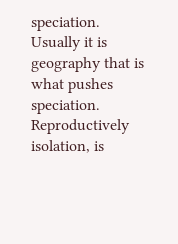speciation. Usually it is geography that is what pushes speciation. Reproductively isolation, is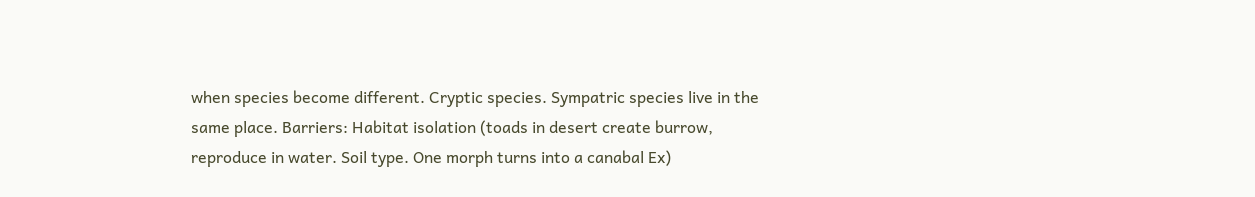when species become different. Cryptic species. Sympatric species live in the same place. Barriers: Habitat isolation (toads in desert create burrow, reproduce in water. Soil type. One morph turns into a canabal Ex)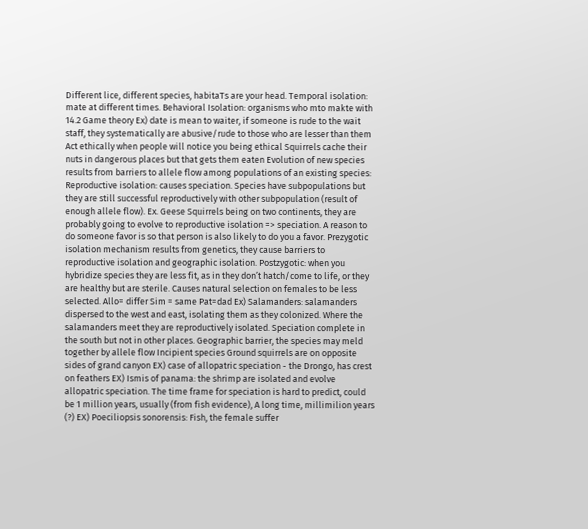Different lice, different species, habitaTs are your head. Temporal isolation: mate at different times. Behavioral Isolation: organisms who mto makte with 14.2 Game theory Ex) date is mean to waiter, if someone is rude to the wait staff, they systematically are abusive/rude to those who are lesser than them Act ethically when people will notice you being ethical Squirrels cache their nuts in dangerous places but that gets them eaten Evolution of new species results from barriers to allele flow among populations of an existing species: Reproductive isolation: causes speciation. Species have subpopulations but they are still successful reproductively with other subpopulation (result of enough allele flow). Ex. Geese Squirrels being on two continents, they are probably going to evolve to reproductive isolation => speciation. A reason to do someone favor is so that person is also likely to do you a favor. Prezygotic isolation mechanism results from genetics, they cause barriers to reproductive isolation and geographic isolation. Postzygotic: when you hybridize species they are less fit, as in they don’t hatch/come to life, or they are healthy but are sterile. Causes natural selection on females to be less selected. Allo= differ Sim = same Pat=dad Ex) Salamanders: salamanders dispersed to the west and east, isolating them as they colonized. Where the salamanders meet they are reproductively isolated. Speciation complete in the south but not in other places. Geographic barrier, the species may meld together by allele flow Incipient species Ground squirrels are on opposite sides of grand canyon EX) case of allopatric speciation - the Drongo, has crest on feathers EX) Ismis of panama: the shrimp are isolated and evolve allopatric speciation. The time frame for speciation is hard to predict, could be 1 million years, usually (from fish evidence), A long time, millimilion years (?) EX) Poeciliopsis sonorensis: Fish, the female suffer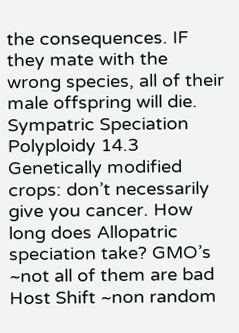the consequences. IF they mate with the wrong species, all of their male offspring will die. Sympatric Speciation Polyploidy 14.3 Genetically modified crops: don’t necessarily give you cancer. How long does Allopatric speciation take? GMO’s ~not all of them are bad Host Shift ~non random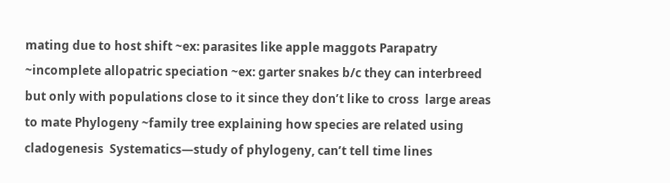mating due to host shift ~ex: parasites like apple maggots Parapatry ~incomplete allopatric speciation ~ex: garter snakes b/c they can interbreed but only with populations close to it since they don’t like to cross  large areas to mate Phylogeny ~family tree explaining how species are related using cladogenesis  Systematics—study of phylogeny, can’t tell time lines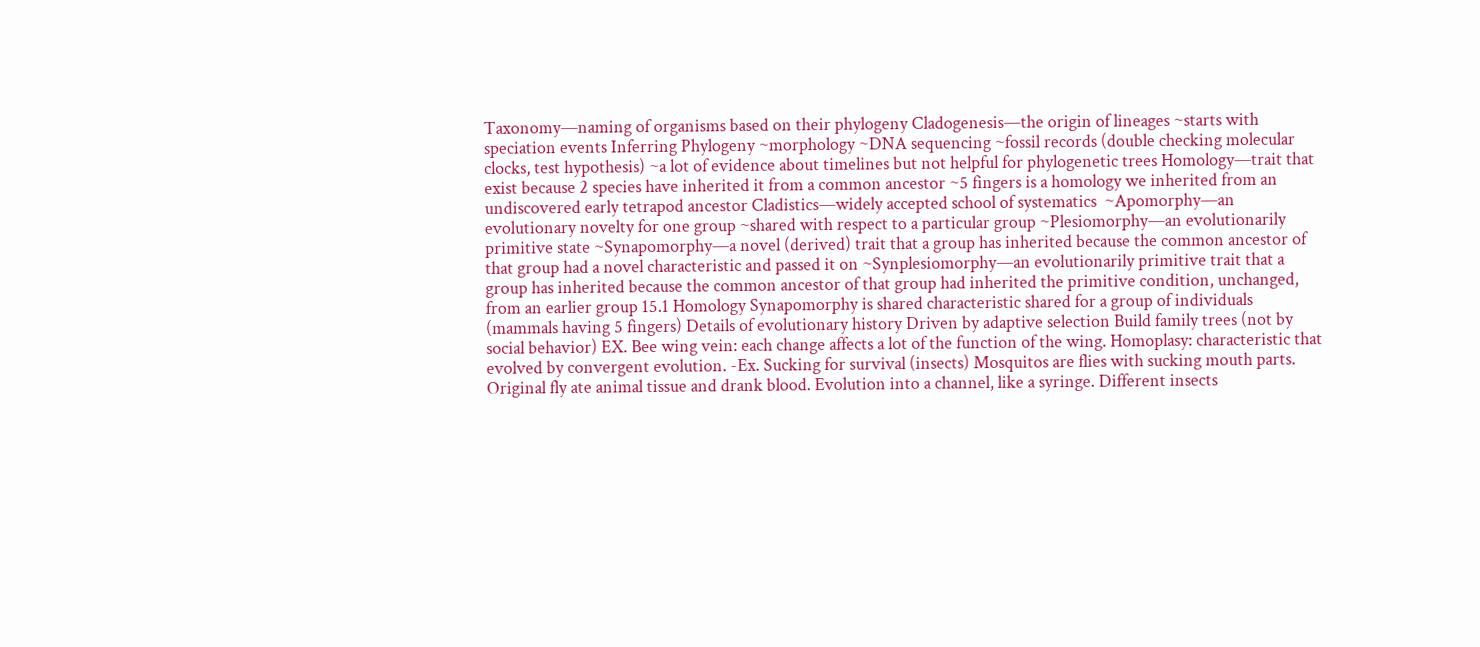Taxonomy—naming of organisms based on their phylogeny Cladogenesis—the origin of lineages ~starts with speciation events Inferring Phylogeny ~morphology ~DNA sequencing ~fossil records (double checking molecular clocks, test hypothesis) ~a lot of evidence about timelines but not helpful for phylogenetic trees Homology—trait that exist because 2 species have inherited it from a common ancestor ~5 fingers is a homology we inherited from an undiscovered early tetrapod ancestor Cladistics—widely accepted school of systematics  ~Apomorphy—an evolutionary novelty for one group ~shared with respect to a particular group ~Plesiomorphy—an evolutionarily primitive state ~Synapomorphy—a novel (derived) trait that a group has inherited because the common ancestor of that group had a novel characteristic and passed it on ~Synplesiomorphy—an evolutionarily primitive trait that a group has inherited because the common ancestor of that group had inherited the primitive condition, unchanged, from an earlier group 15.1 Homology Synapomorphy is shared characteristic shared for a group of individuals (mammals having 5 fingers) Details of evolutionary history Driven by adaptive selection Build family trees (not by social behavior) EX. Bee wing vein: each change affects a lot of the function of the wing. Homoplasy: characteristic that evolved by convergent evolution. -Ex. Sucking for survival (insects) Mosquitos are flies with sucking mouth parts. Original fly ate animal tissue and drank blood. Evolution into a channel, like a syringe. Different insects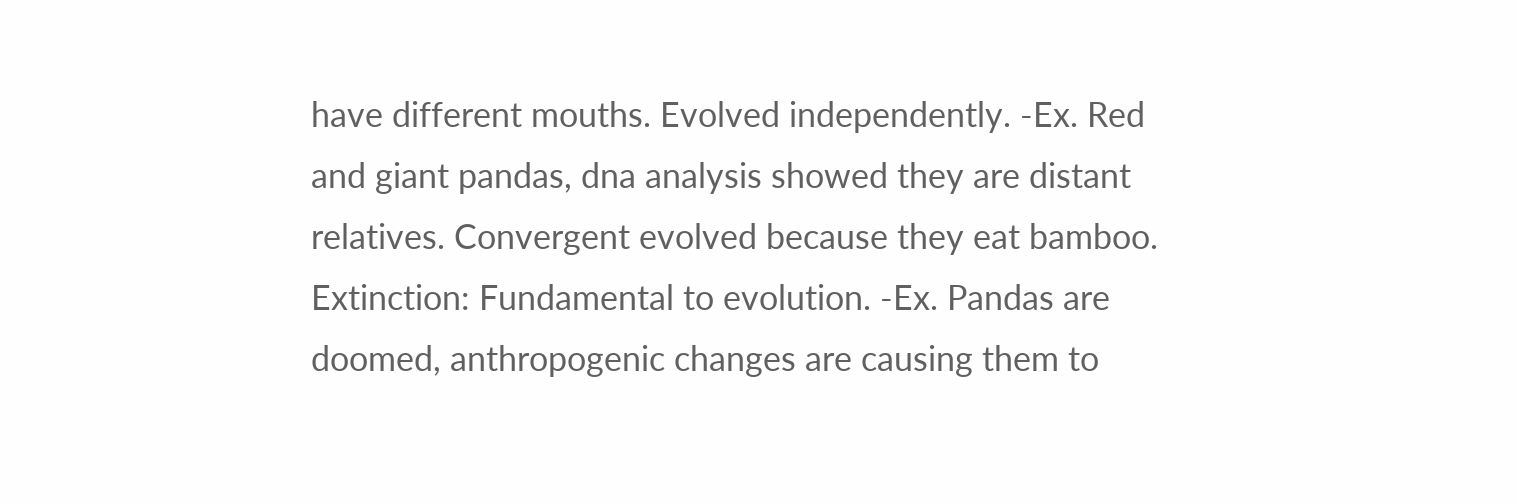have different mouths. Evolved independently. -Ex. Red and giant pandas, dna analysis showed they are distant relatives. Convergent evolved because they eat bamboo. Extinction: Fundamental to evolution. -Ex. Pandas are doomed, anthropogenic changes are causing them to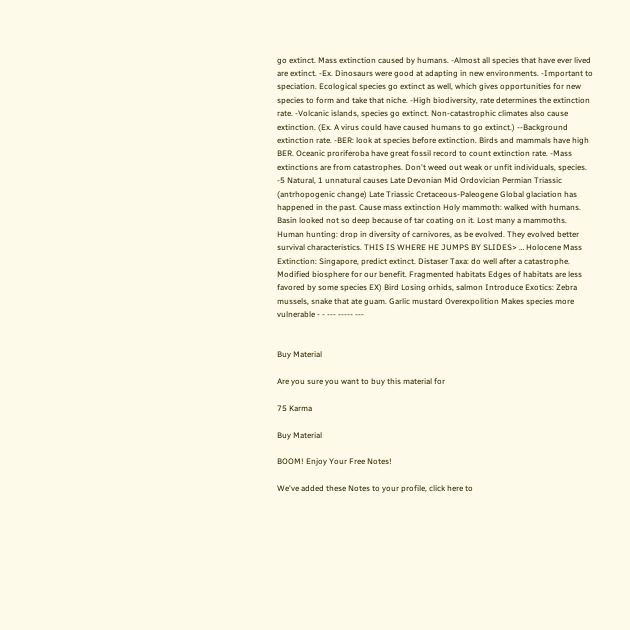go extinct. Mass extinction caused by humans. -Almost all species that have ever lived are extinct. -Ex. Dinosaurs were good at adapting in new environments. -Important to speciation. Ecological species go extinct as well, which gives opportunities for new species to form and take that niche. -High biodiversity, rate determines the extinction rate. -Volcanic islands, species go extinct. Non-catastrophic climates also cause extinction. (Ex. A virus could have caused humans to go extinct.) --Background extinction rate. -BER: look at species before extinction. Birds and mammals have high BER. Oceanic proriferoba have great fossil record to count extinction rate. -Mass extinctions are from catastrophes. Don't weed out weak or unfit individuals, species. -5 Natural, 1 unnatural causes Late Devonian Mid Ordovician Permian Triassic (antrhopogenic change) Late Triassic Cretaceous-Paleogene Global glaciation has happened in the past. Cause mass extinction Holy mammoth: walked with humans. Basin looked not so deep because of tar coating on it. Lost many a mammoths. Human hunting: drop in diversity of carnivores, as be evolved. They evolved better survival characteristics. THIS IS WHERE HE JUMPS BY SLIDES> … Holocene Mass Extinction: Singapore, predict extinct. Distaser Taxa: do well after a catastrophe. Modified biosphere for our benefit. Fragmented habitats Edges of habitats are less favored by some species EX) Bird Losing orhids, salmon Introduce Exotics: Zebra mussels, snake that ate guam. Garlic mustard Overexpolition Makes species more vulnerable - - --- ----- ---


Buy Material

Are you sure you want to buy this material for

75 Karma

Buy Material

BOOM! Enjoy Your Free Notes!

We've added these Notes to your profile, click here to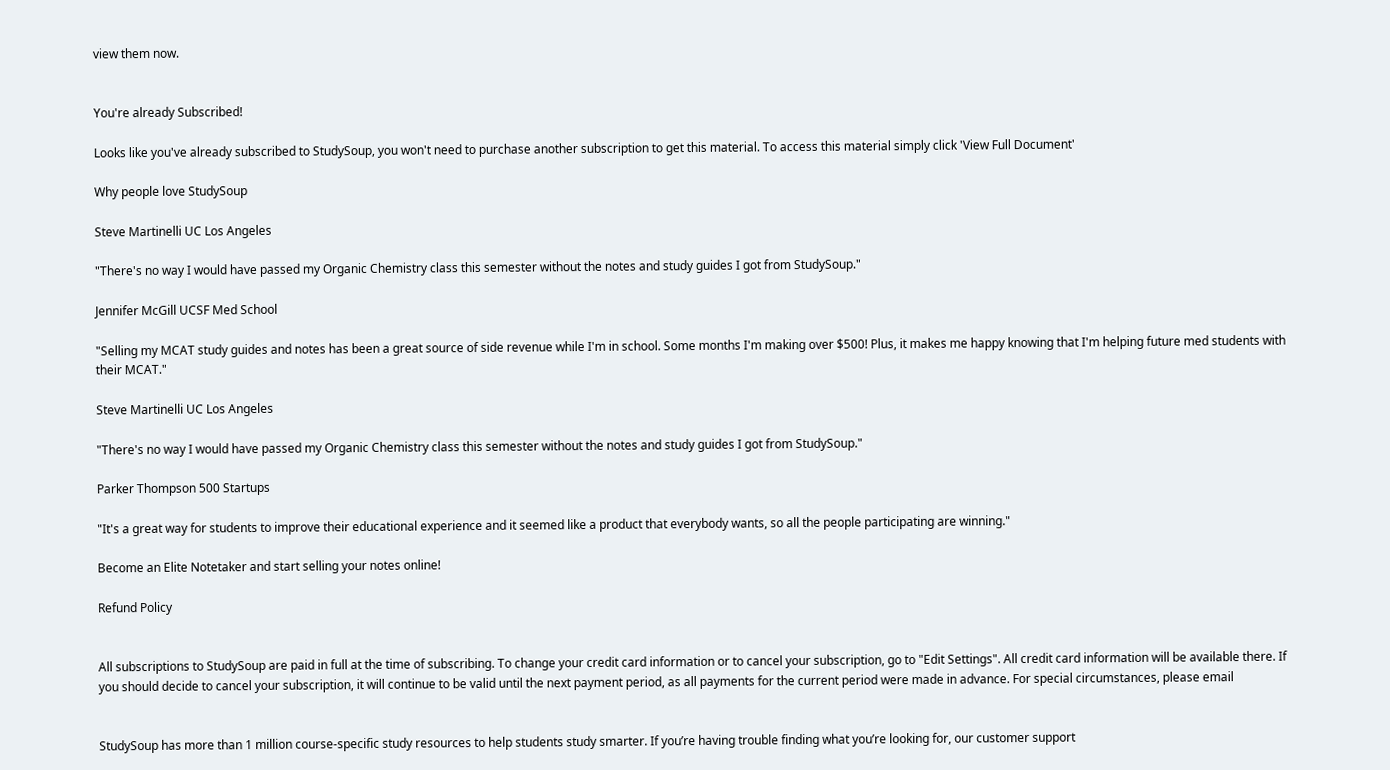view them now.


You're already Subscribed!

Looks like you've already subscribed to StudySoup, you won't need to purchase another subscription to get this material. To access this material simply click 'View Full Document'

Why people love StudySoup

Steve Martinelli UC Los Angeles

"There's no way I would have passed my Organic Chemistry class this semester without the notes and study guides I got from StudySoup."

Jennifer McGill UCSF Med School

"Selling my MCAT study guides and notes has been a great source of side revenue while I'm in school. Some months I'm making over $500! Plus, it makes me happy knowing that I'm helping future med students with their MCAT."

Steve Martinelli UC Los Angeles

"There's no way I would have passed my Organic Chemistry class this semester without the notes and study guides I got from StudySoup."

Parker Thompson 500 Startups

"It's a great way for students to improve their educational experience and it seemed like a product that everybody wants, so all the people participating are winning."

Become an Elite Notetaker and start selling your notes online!

Refund Policy


All subscriptions to StudySoup are paid in full at the time of subscribing. To change your credit card information or to cancel your subscription, go to "Edit Settings". All credit card information will be available there. If you should decide to cancel your subscription, it will continue to be valid until the next payment period, as all payments for the current period were made in advance. For special circumstances, please email


StudySoup has more than 1 million course-specific study resources to help students study smarter. If you’re having trouble finding what you’re looking for, our customer support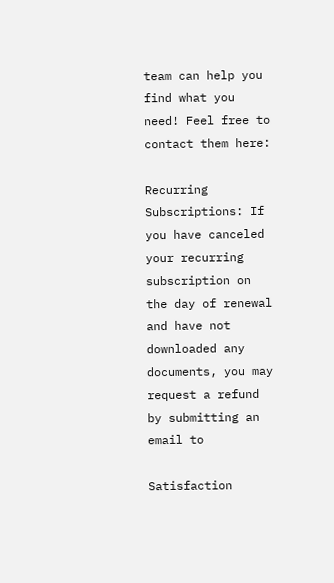team can help you find what you need! Feel free to contact them here:

Recurring Subscriptions: If you have canceled your recurring subscription on the day of renewal and have not downloaded any documents, you may request a refund by submitting an email to

Satisfaction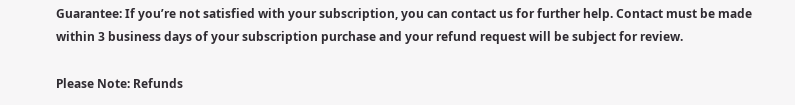Guarantee: If you’re not satisfied with your subscription, you can contact us for further help. Contact must be made within 3 business days of your subscription purchase and your refund request will be subject for review.

Please Note: Refunds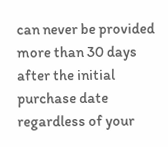can never be provided more than 30 days after the initial purchase date regardless of your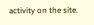activity on the site.